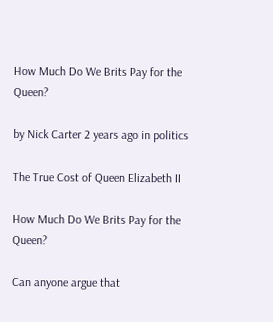How Much Do We Brits Pay for the Queen?

by Nick Carter 2 years ago in politics

The True Cost of Queen Elizabeth II

How Much Do We Brits Pay for the Queen?

Can anyone argue that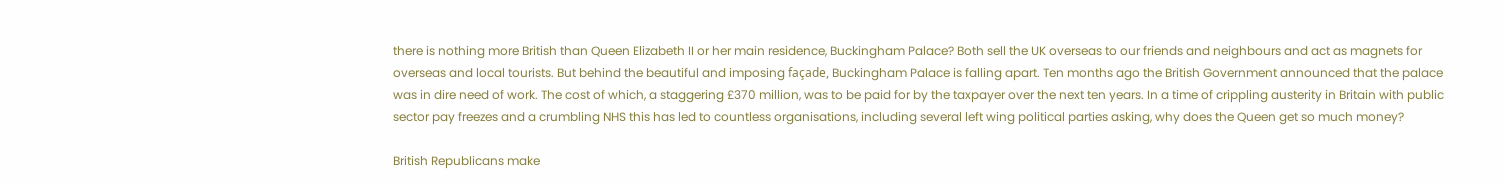there is nothing more British than Queen Elizabeth II or her main residence, Buckingham Palace? Both sell the UK overseas to our friends and neighbours and act as magnets for overseas and local tourists. But behind the beautiful and imposing façade, Buckingham Palace is falling apart. Ten months ago the British Government announced that the palace was in dire need of work. The cost of which, a staggering £370 million, was to be paid for by the taxpayer over the next ten years. In a time of crippling austerity in Britain with public sector pay freezes and a crumbling NHS this has led to countless organisations, including several left wing political parties asking, why does the Queen get so much money?

British Republicans make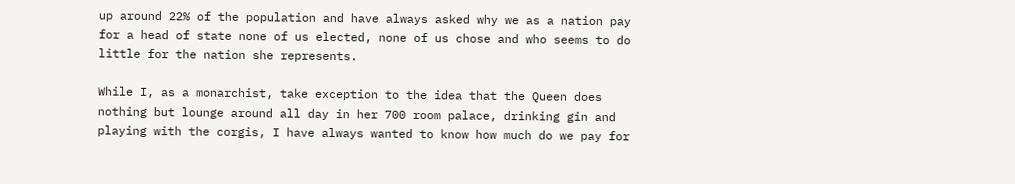up around 22% of the population and have always asked why we as a nation pay for a head of state none of us elected, none of us chose and who seems to do little for the nation she represents.

While I, as a monarchist, take exception to the idea that the Queen does nothing but lounge around all day in her 700 room palace, drinking gin and playing with the corgis, I have always wanted to know how much do we pay for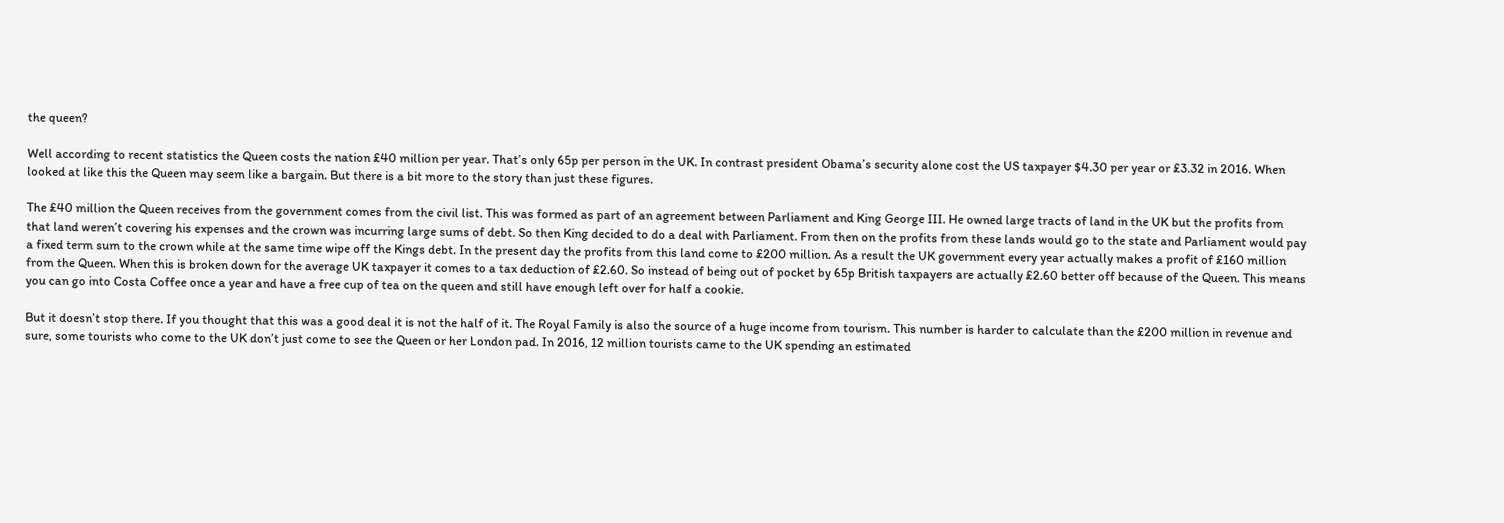the queen?

Well according to recent statistics the Queen costs the nation £40 million per year. That’s only 65p per person in the UK. In contrast president Obama’s security alone cost the US taxpayer $4.30 per year or £3.32 in 2016. When looked at like this the Queen may seem like a bargain. But there is a bit more to the story than just these figures.

The £40 million the Queen receives from the government comes from the civil list. This was formed as part of an agreement between Parliament and King George III. He owned large tracts of land in the UK but the profits from that land weren’t covering his expenses and the crown was incurring large sums of debt. So then King decided to do a deal with Parliament. From then on the profits from these lands would go to the state and Parliament would pay a fixed term sum to the crown while at the same time wipe off the Kings debt. In the present day the profits from this land come to £200 million. As a result the UK government every year actually makes a profit of £160 million from the Queen. When this is broken down for the average UK taxpayer it comes to a tax deduction of £2.60. So instead of being out of pocket by 65p British taxpayers are actually £2.60 better off because of the Queen. This means you can go into Costa Coffee once a year and have a free cup of tea on the queen and still have enough left over for half a cookie.

But it doesn’t stop there. If you thought that this was a good deal it is not the half of it. The Royal Family is also the source of a huge income from tourism. This number is harder to calculate than the £200 million in revenue and sure, some tourists who come to the UK don’t just come to see the Queen or her London pad. In 2016, 12 million tourists came to the UK spending an estimated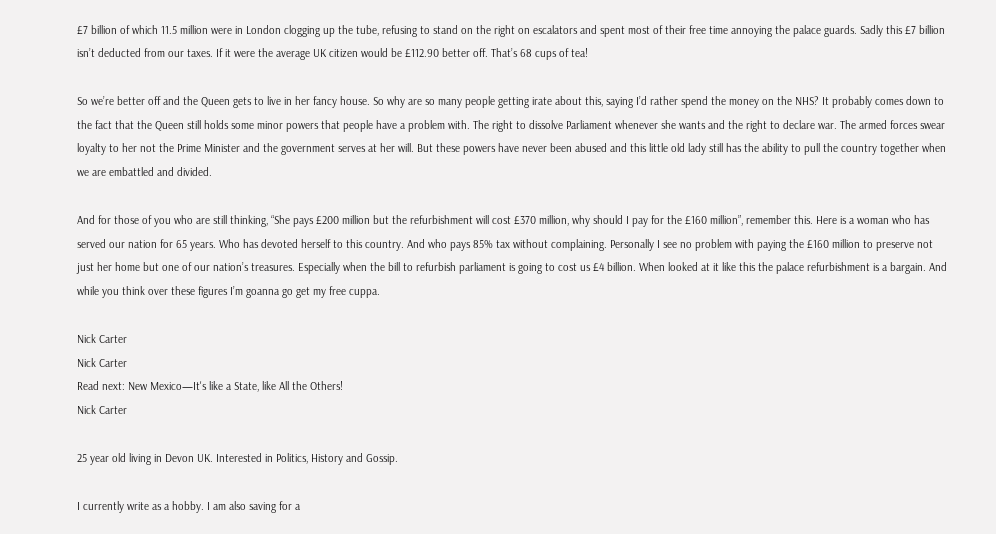£7 billion of which 11.5 million were in London clogging up the tube, refusing to stand on the right on escalators and spent most of their free time annoying the palace guards. Sadly this £7 billion isn’t deducted from our taxes. If it were the average UK citizen would be £112.90 better off. That’s 68 cups of tea!

So we’re better off and the Queen gets to live in her fancy house. So why are so many people getting irate about this, saying I’d rather spend the money on the NHS? It probably comes down to the fact that the Queen still holds some minor powers that people have a problem with. The right to dissolve Parliament whenever she wants and the right to declare war. The armed forces swear loyalty to her not the Prime Minister and the government serves at her will. But these powers have never been abused and this little old lady still has the ability to pull the country together when we are embattled and divided.

And for those of you who are still thinking, “She pays £200 million but the refurbishment will cost £370 million, why should I pay for the £160 million”, remember this. Here is a woman who has served our nation for 65 years. Who has devoted herself to this country. And who pays 85% tax without complaining. Personally I see no problem with paying the £160 million to preserve not just her home but one of our nation’s treasures. Especially when the bill to refurbish parliament is going to cost us £4 billion. When looked at it like this the palace refurbishment is a bargain. And while you think over these figures I’m goanna go get my free cuppa.

Nick Carter
Nick Carter
Read next: New Mexico—It's like a State, like All the Others!
Nick Carter

25 year old living in Devon UK. Interested in Politics, History and Gossip.

I currently write as a hobby. I am also saving for a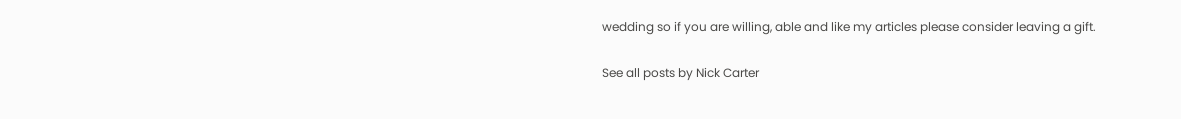wedding so if you are willing, able and like my articles please consider leaving a gift.

See all posts by Nick Carter